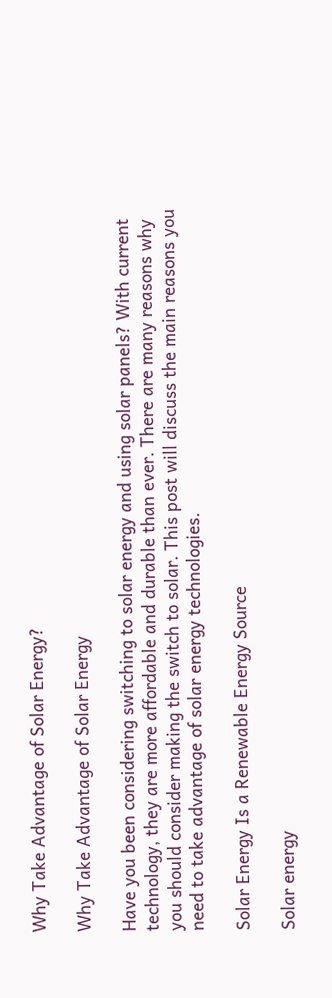Why Take Advantage of Solar Energy?

Why Take Advantage of Solar Energy

Have you been considering switching to solar energy and using solar panels? With current technology, they are more affordable and durable than ever. There are many reasons why you should consider making the switch to solar. This post will discuss the main reasons you need to take advantage of solar energy technologies.

Solar Energy Is a Renewable Energy Source

Solar energy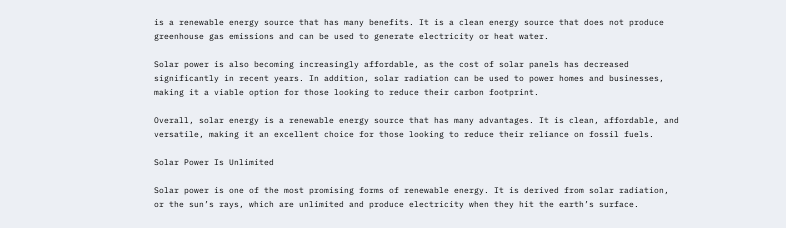is a renewable energy source that has many benefits. It is a clean energy source that does not produce greenhouse gas emissions and can be used to generate electricity or heat water.

Solar power is also becoming increasingly affordable, as the cost of solar panels has decreased significantly in recent years. In addition, solar radiation can be used to power homes and businesses, making it a viable option for those looking to reduce their carbon footprint.

Overall, solar energy is a renewable energy source that has many advantages. It is clean, affordable, and versatile, making it an excellent choice for those looking to reduce their reliance on fossil fuels.

Solar Power Is Unlimited

Solar power is one of the most promising forms of renewable energy. It is derived from solar radiation, or the sun’s rays, which are unlimited and produce electricity when they hit the earth’s surface.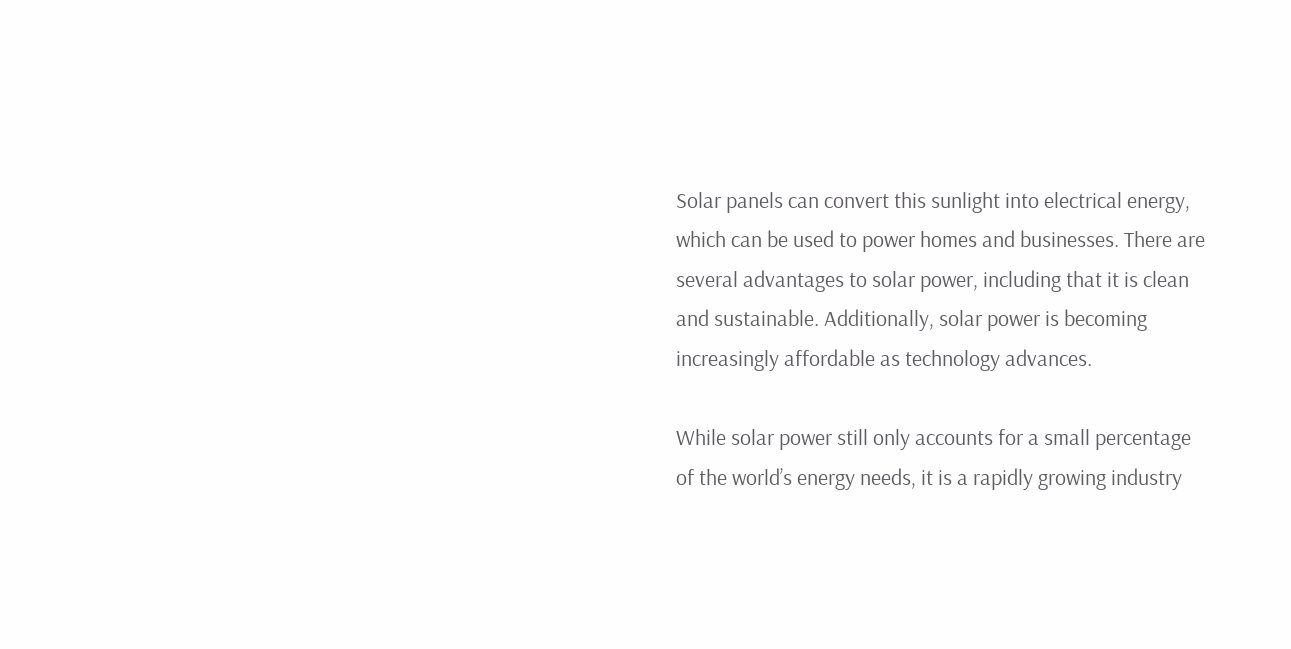Solar panels can convert this sunlight into electrical energy, which can be used to power homes and businesses. There are several advantages to solar power, including that it is clean and sustainable. Additionally, solar power is becoming increasingly affordable as technology advances.

While solar power still only accounts for a small percentage of the world’s energy needs, it is a rapidly growing industry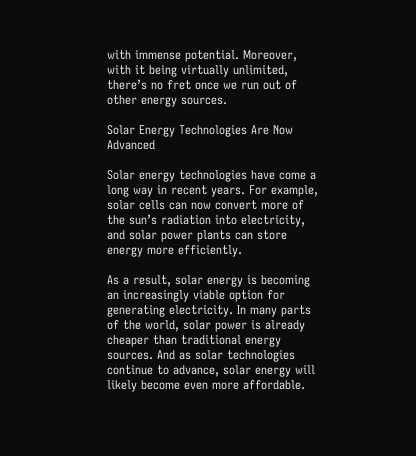with immense potential. Moreover, with it being virtually unlimited, there’s no fret once we run out of other energy sources.

Solar Energy Technologies Are Now Advanced

Solar energy technologies have come a long way in recent years. For example, solar cells can now convert more of the sun’s radiation into electricity, and solar power plants can store energy more efficiently.

As a result, solar energy is becoming an increasingly viable option for generating electricity. In many parts of the world, solar power is already cheaper than traditional energy sources. And as solar technologies continue to advance, solar energy will likely become even more affordable.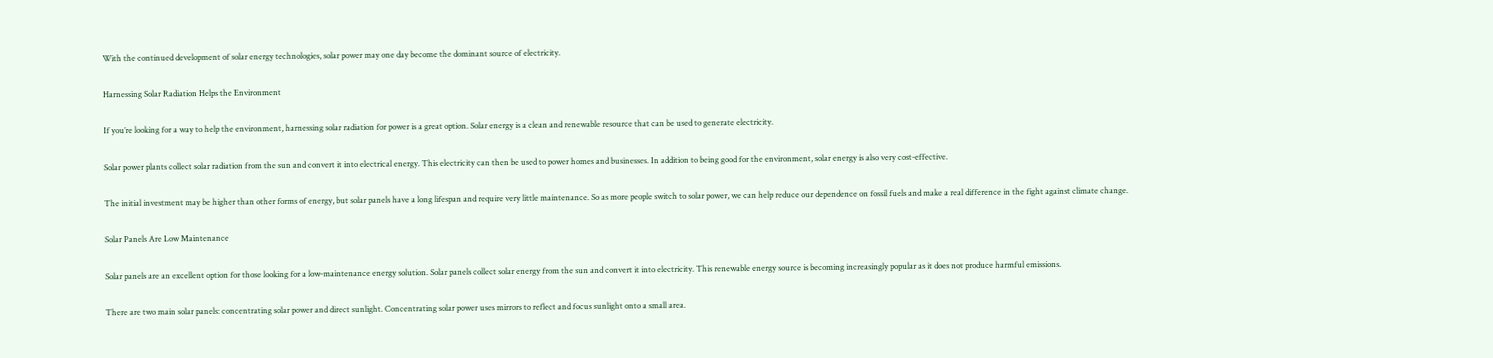With the continued development of solar energy technologies, solar power may one day become the dominant source of electricity.

Harnessing Solar Radiation Helps the Environment

If you’re looking for a way to help the environment, harnessing solar radiation for power is a great option. Solar energy is a clean and renewable resource that can be used to generate electricity.

Solar power plants collect solar radiation from the sun and convert it into electrical energy. This electricity can then be used to power homes and businesses. In addition to being good for the environment, solar energy is also very cost-effective.

The initial investment may be higher than other forms of energy, but solar panels have a long lifespan and require very little maintenance. So as more people switch to solar power, we can help reduce our dependence on fossil fuels and make a real difference in the fight against climate change.

Solar Panels Are Low Maintenance

Solar panels are an excellent option for those looking for a low-maintenance energy solution. Solar panels collect solar energy from the sun and convert it into electricity. This renewable energy source is becoming increasingly popular as it does not produce harmful emissions.

There are two main solar panels: concentrating solar power and direct sunlight. Concentrating solar power uses mirrors to reflect and focus sunlight onto a small area.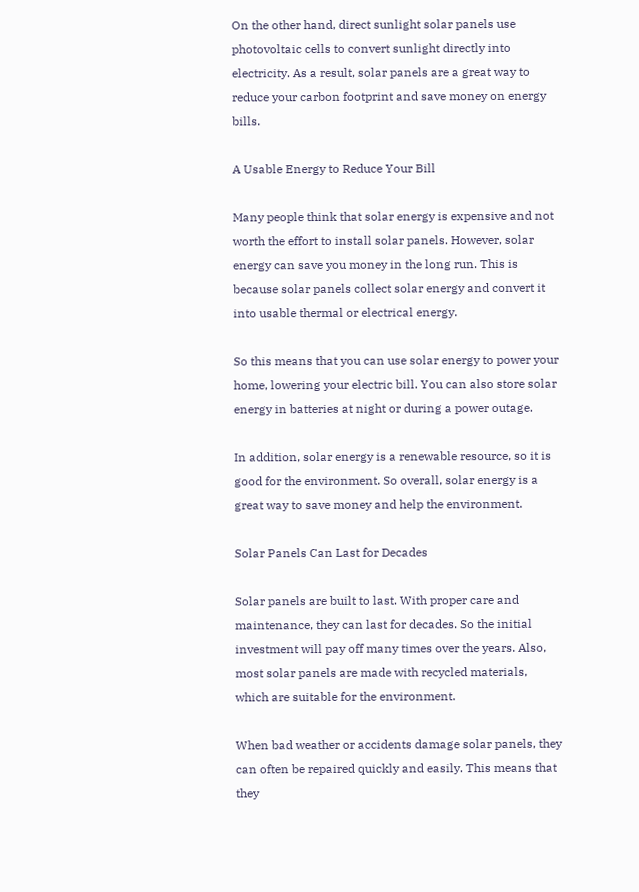On the other hand, direct sunlight solar panels use photovoltaic cells to convert sunlight directly into electricity. As a result, solar panels are a great way to reduce your carbon footprint and save money on energy bills.

A Usable Energy to Reduce Your Bill

Many people think that solar energy is expensive and not worth the effort to install solar panels. However, solar energy can save you money in the long run. This is because solar panels collect solar energy and convert it into usable thermal or electrical energy.

So this means that you can use solar energy to power your home, lowering your electric bill. You can also store solar energy in batteries at night or during a power outage.

In addition, solar energy is a renewable resource, so it is good for the environment. So overall, solar energy is a great way to save money and help the environment.

Solar Panels Can Last for Decades

Solar panels are built to last. With proper care and maintenance, they can last for decades. So the initial investment will pay off many times over the years. Also, most solar panels are made with recycled materials, which are suitable for the environment.

When bad weather or accidents damage solar panels, they can often be repaired quickly and easily. This means that they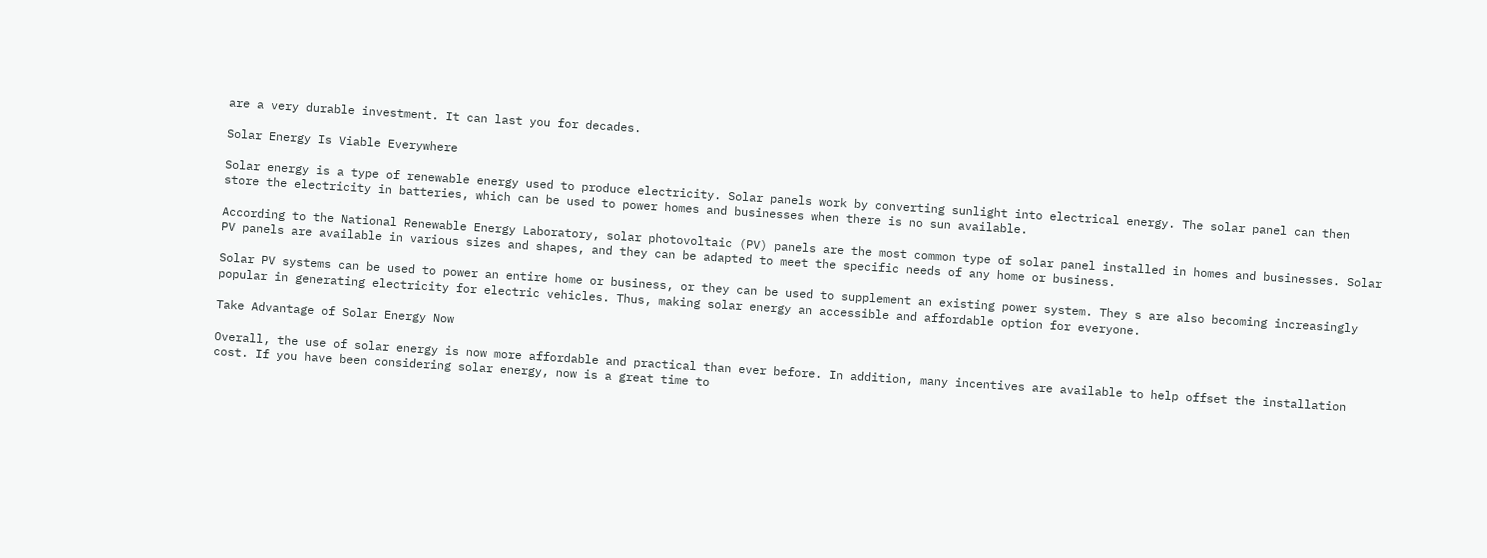are a very durable investment. It can last you for decades.

Solar Energy Is Viable Everywhere

Solar energy is a type of renewable energy used to produce electricity. Solar panels work by converting sunlight into electrical energy. The solar panel can then store the electricity in batteries, which can be used to power homes and businesses when there is no sun available.

According to the National Renewable Energy Laboratory, solar photovoltaic (PV) panels are the most common type of solar panel installed in homes and businesses. Solar PV panels are available in various sizes and shapes, and they can be adapted to meet the specific needs of any home or business.

Solar PV systems can be used to power an entire home or business, or they can be used to supplement an existing power system. They s are also becoming increasingly popular in generating electricity for electric vehicles. Thus, making solar energy an accessible and affordable option for everyone.

Take Advantage of Solar Energy Now

Overall, the use of solar energy is now more affordable and practical than ever before. In addition, many incentives are available to help offset the installation cost. If you have been considering solar energy, now is a great time to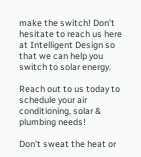make the switch! Don’t hesitate to reach us here at Intelligent Design so that we can help you switch to solar energy.

Reach out to us today to schedule your air conditioning, solar & plumbing needs!

Don't sweat the heat or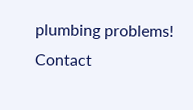plumbing problems! Contact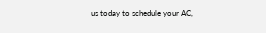us today to schedule your AC,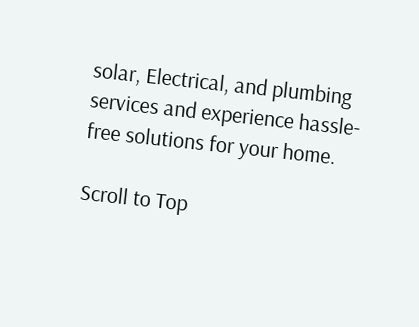solar, Electrical, and plumbing services and experience hassle-free solutions for your home.

Scroll to Top